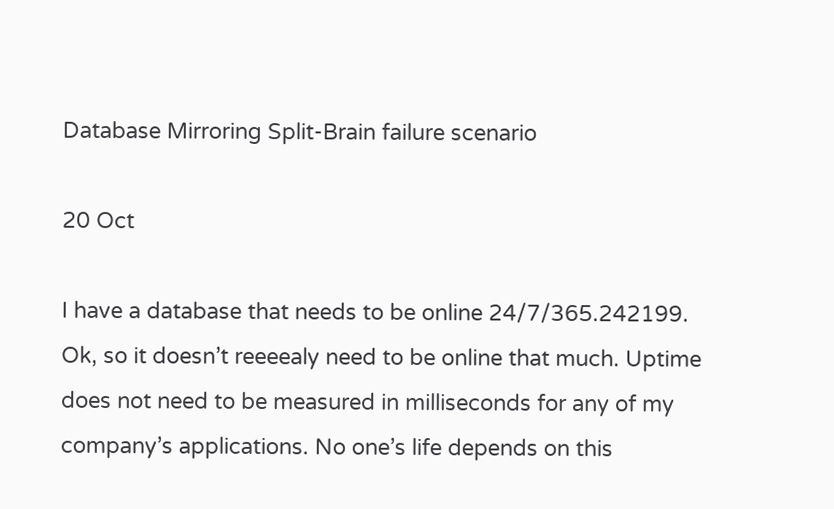Database Mirroring Split-Brain failure scenario

20 Oct

I have a database that needs to be online 24/7/365.242199. Ok, so it doesn’t reeeealy need to be online that much. Uptime does not need to be measured in milliseconds for any of my company’s applications. No one’s life depends on this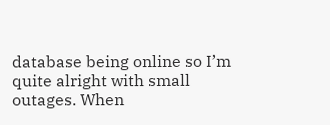database being online so I’m quite alright with small outages. When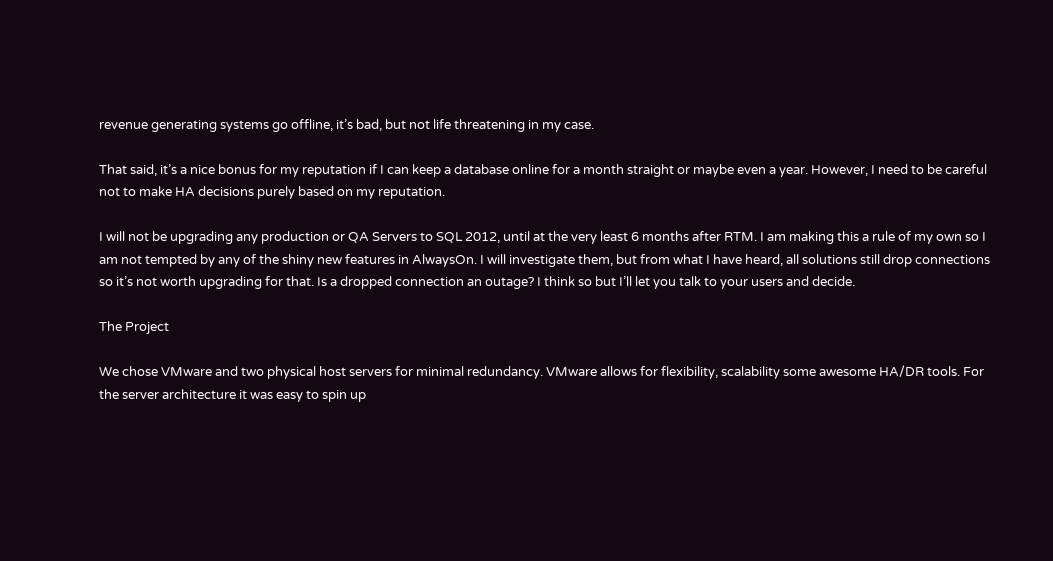revenue generating systems go offline, it’s bad, but not life threatening in my case.

That said, it’s a nice bonus for my reputation if I can keep a database online for a month straight or maybe even a year. However, I need to be careful not to make HA decisions purely based on my reputation.

I will not be upgrading any production or QA Servers to SQL 2012, until at the very least 6 months after RTM. I am making this a rule of my own so I am not tempted by any of the shiny new features in AlwaysOn. I will investigate them, but from what I have heard, all solutions still drop connections so it’s not worth upgrading for that. Is a dropped connection an outage? I think so but I’ll let you talk to your users and decide.

The Project

We chose VMware and two physical host servers for minimal redundancy. VMware allows for flexibility, scalability some awesome HA/DR tools. For the server architecture it was easy to spin up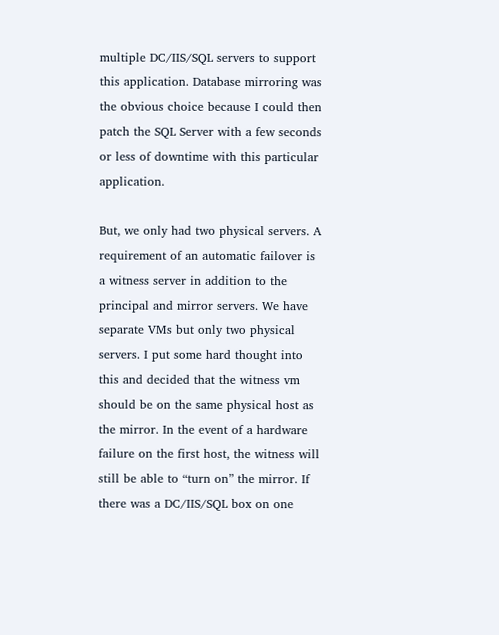multiple DC/IIS/SQL servers to support this application. Database mirroring was the obvious choice because I could then patch the SQL Server with a few seconds or less of downtime with this particular application.

But, we only had two physical servers. A requirement of an automatic failover is a witness server in addition to the principal and mirror servers. We have separate VMs but only two physical servers. I put some hard thought into this and decided that the witness vm should be on the same physical host as the mirror. In the event of a hardware failure on the first host, the witness will still be able to “turn on” the mirror. If there was a DC/IIS/SQL box on one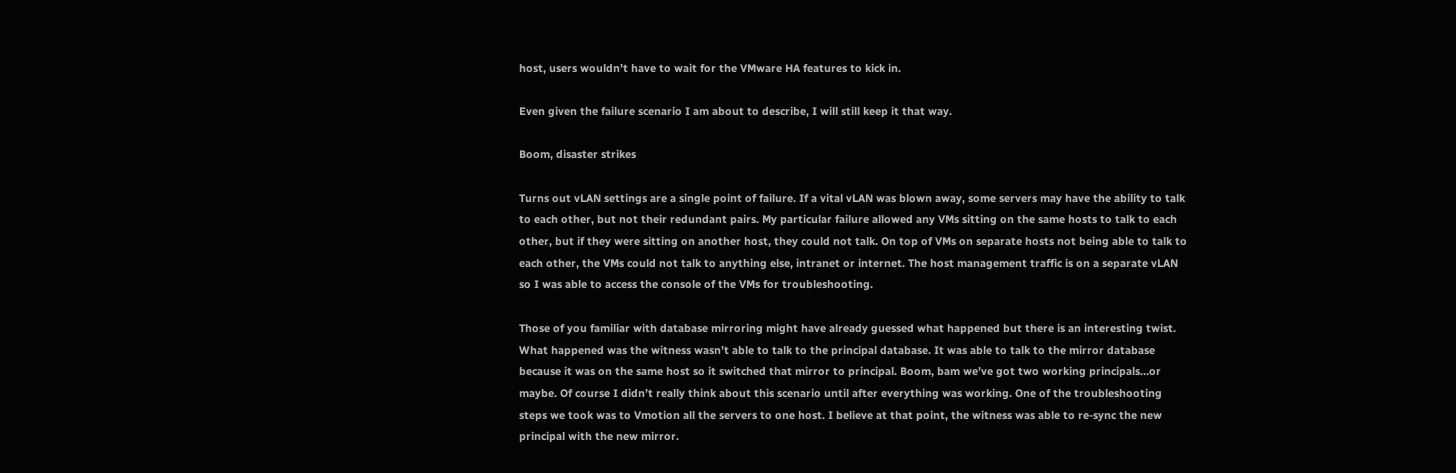host, users wouldn’t have to wait for the VMware HA features to kick in.

Even given the failure scenario I am about to describe, I will still keep it that way.

Boom, disaster strikes

Turns out vLAN settings are a single point of failure. If a vital vLAN was blown away, some servers may have the ability to talk to each other, but not their redundant pairs. My particular failure allowed any VMs sitting on the same hosts to talk to each other, but if they were sitting on another host, they could not talk. On top of VMs on separate hosts not being able to talk to each other, the VMs could not talk to anything else, intranet or internet. The host management traffic is on a separate vLAN so I was able to access the console of the VMs for troubleshooting.

Those of you familiar with database mirroring might have already guessed what happened but there is an interesting twist. What happened was the witness wasn’t able to talk to the principal database. It was able to talk to the mirror database because it was on the same host so it switched that mirror to principal. Boom, bam we’ve got two working principals…or maybe. Of course I didn’t really think about this scenario until after everything was working. One of the troubleshooting steps we took was to Vmotion all the servers to one host. I believe at that point, the witness was able to re-sync the new principal with the new mirror.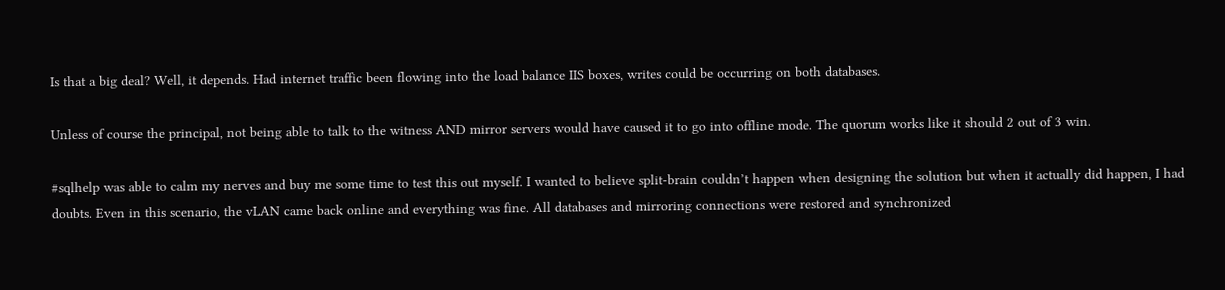Is that a big deal? Well, it depends. Had internet traffic been flowing into the load balance IIS boxes, writes could be occurring on both databases.

Unless of course the principal, not being able to talk to the witness AND mirror servers would have caused it to go into offline mode. The quorum works like it should 2 out of 3 win.

#sqlhelp was able to calm my nerves and buy me some time to test this out myself. I wanted to believe split-brain couldn’t happen when designing the solution but when it actually did happen, I had doubts. Even in this scenario, the vLAN came back online and everything was fine. All databases and mirroring connections were restored and synchronized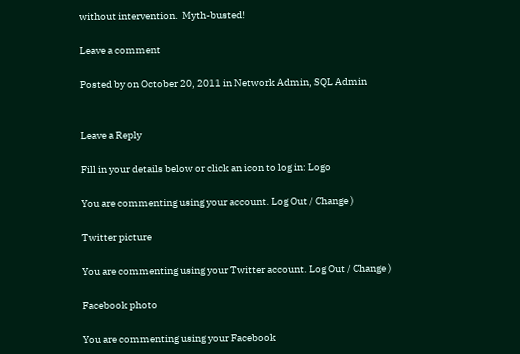without intervention.  Myth-busted!

Leave a comment

Posted by on October 20, 2011 in Network Admin, SQL Admin


Leave a Reply

Fill in your details below or click an icon to log in: Logo

You are commenting using your account. Log Out / Change )

Twitter picture

You are commenting using your Twitter account. Log Out / Change )

Facebook photo

You are commenting using your Facebook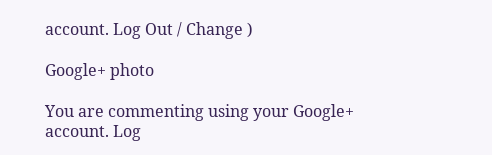account. Log Out / Change )

Google+ photo

You are commenting using your Google+ account. Log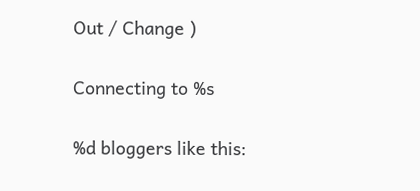Out / Change )

Connecting to %s

%d bloggers like this: